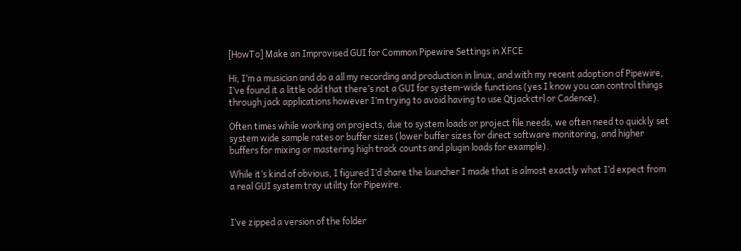[HowTo] Make an Improvised GUI for Common Pipewire Settings in XFCE

Hi, I’m a musician and do a all my recording and production in linux, and with my recent adoption of Pipewire, I’ve found it a little odd that there’s not a GUI for system-wide functions (yes I know you can control things through jack applications however I’m trying to avoid having to use Qtjackctrl or Cadence).

Often times while working on projects, due to system loads or project file needs, we often need to quickly set system wide sample rates or buffer sizes (lower buffer sizes for direct software monitoring, and higher buffers for mixing or mastering high track counts and plugin loads for example).

While it’s kind of obvious, I figured I’d share the launcher I made that is almost exactly what I’d expect from a real GUI system tray utility for Pipewire.


I’ve zipped a version of the folder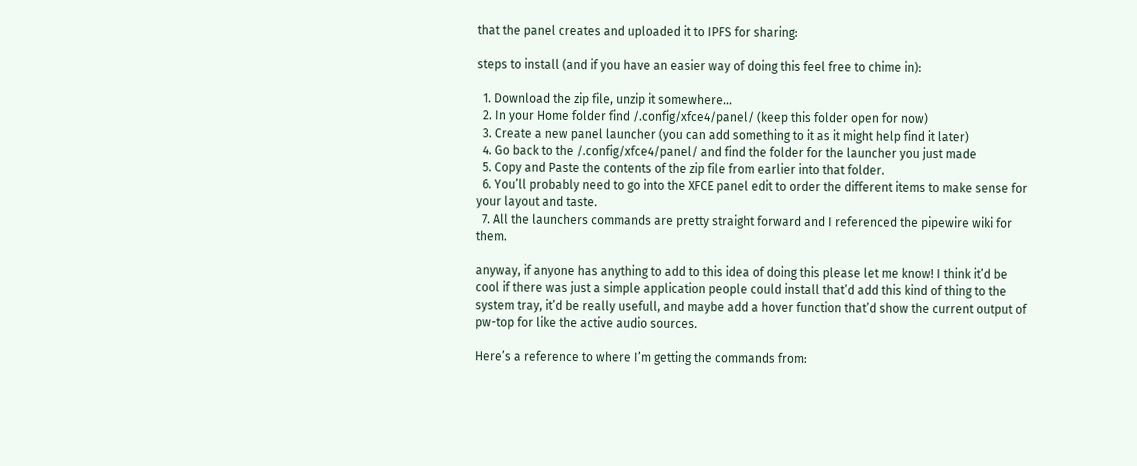that the panel creates and uploaded it to IPFS for sharing:

steps to install (and if you have an easier way of doing this feel free to chime in):

  1. Download the zip file, unzip it somewhere…
  2. In your Home folder find /.config/xfce4/panel/ (keep this folder open for now)
  3. Create a new panel launcher (you can add something to it as it might help find it later)
  4. Go back to the /.config/xfce4/panel/ and find the folder for the launcher you just made
  5. Copy and Paste the contents of the zip file from earlier into that folder.
  6. You’ll probably need to go into the XFCE panel edit to order the different items to make sense for your layout and taste.
  7. All the launchers commands are pretty straight forward and I referenced the pipewire wiki for them.

anyway, if anyone has anything to add to this idea of doing this please let me know! I think it’d be cool if there was just a simple application people could install that’d add this kind of thing to the system tray, it’d be really usefull, and maybe add a hover function that’d show the current output of pw-top for like the active audio sources.

Here’s a reference to where I’m getting the commands from: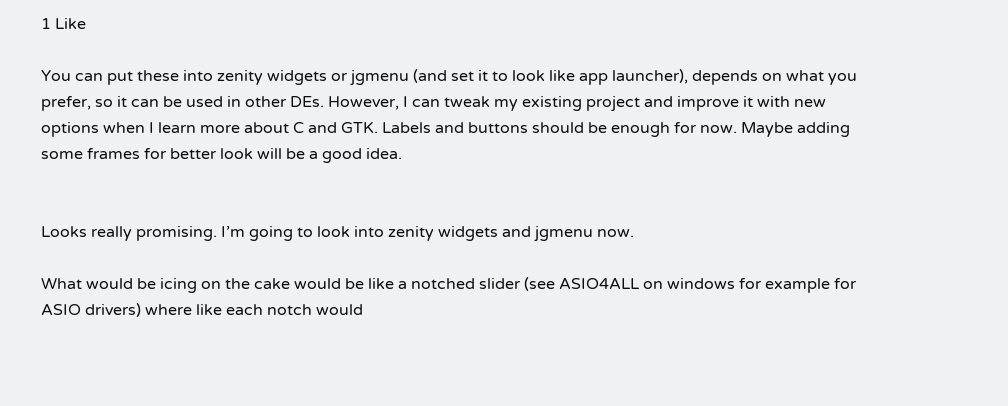1 Like

You can put these into zenity widgets or jgmenu (and set it to look like app launcher), depends on what you prefer, so it can be used in other DEs. However, I can tweak my existing project and improve it with new options when I learn more about C and GTK. Labels and buttons should be enough for now. Maybe adding some frames for better look will be a good idea.


Looks really promising. I’m going to look into zenity widgets and jgmenu now.

What would be icing on the cake would be like a notched slider (see ASIO4ALL on windows for example for ASIO drivers) where like each notch would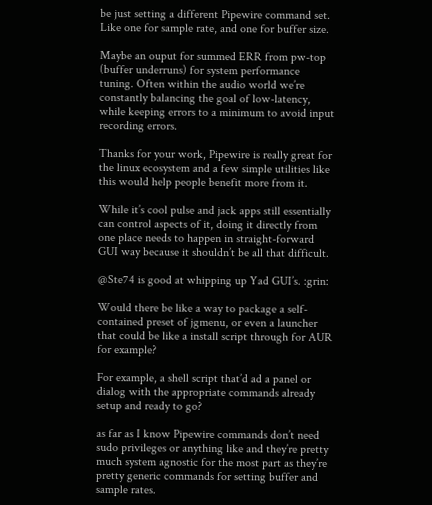be just setting a different Pipewire command set. Like one for sample rate, and one for buffer size.

Maybe an ouput for summed ERR from pw-top (buffer underruns) for system performance tuning. Often within the audio world we’re constantly balancing the goal of low-latency, while keeping errors to a minimum to avoid input recording errors.

Thanks for your work, Pipewire is really great for the linux ecosystem and a few simple utilities like this would help people benefit more from it.

While it’s cool pulse and jack apps still essentially can control aspects of it, doing it directly from one place needs to happen in straight-forward GUI way because it shouldn’t be all that difficult.

@Ste74 is good at whipping up Yad GUI’s. :grin:

Would there be like a way to package a self-contained preset of jgmenu, or even a launcher that could be like a install script through for AUR for example?

For example, a shell script that’d ad a panel or dialog with the appropriate commands already setup and ready to go?

as far as I know Pipewire commands don’t need sudo privileges or anything like and they’re pretty much system agnostic for the most part as they’re pretty generic commands for setting buffer and sample rates.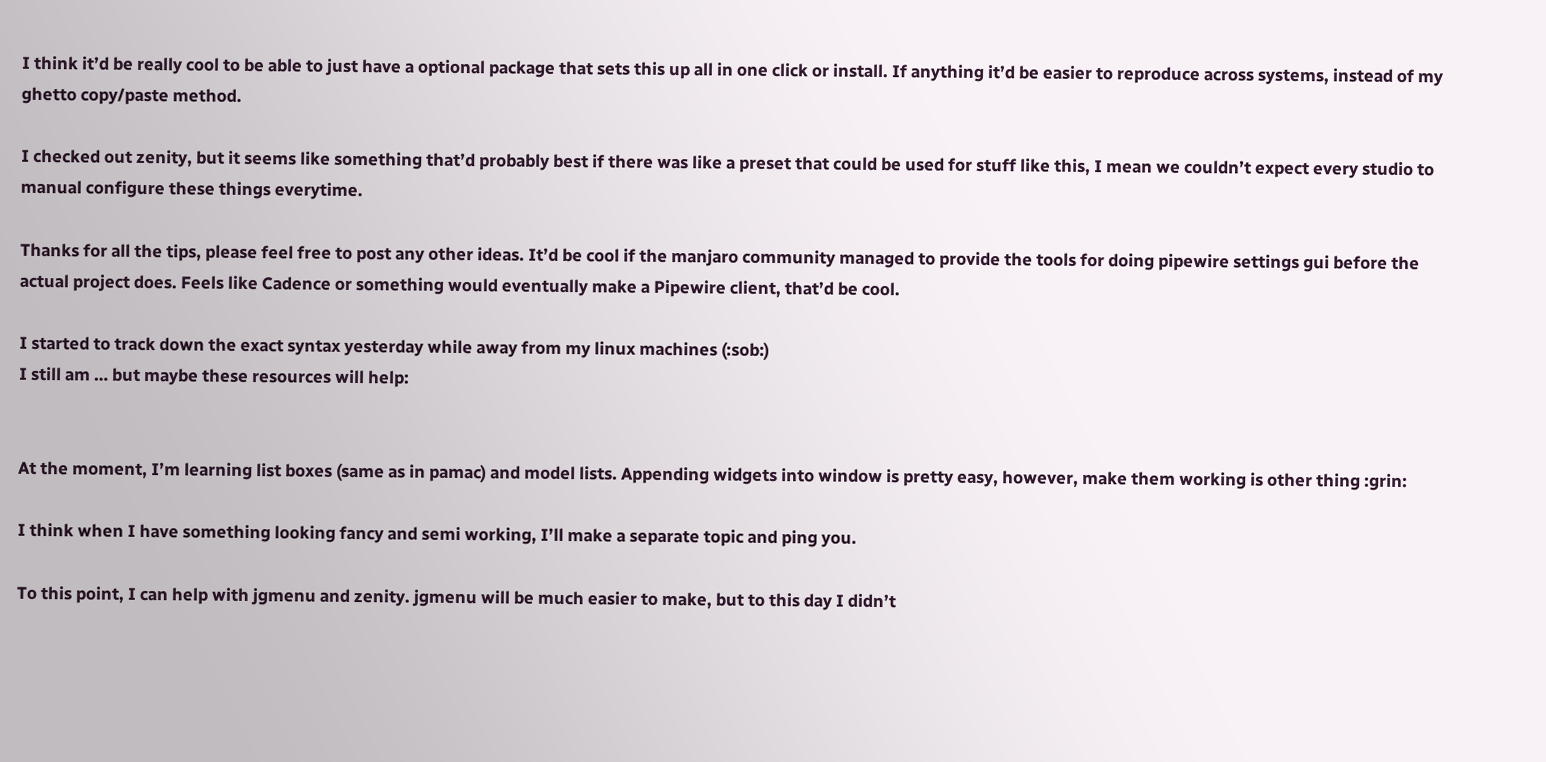I think it’d be really cool to be able to just have a optional package that sets this up all in one click or install. If anything it’d be easier to reproduce across systems, instead of my ghetto copy/paste method.

I checked out zenity, but it seems like something that’d probably best if there was like a preset that could be used for stuff like this, I mean we couldn’t expect every studio to manual configure these things everytime.

Thanks for all the tips, please feel free to post any other ideas. It’d be cool if the manjaro community managed to provide the tools for doing pipewire settings gui before the actual project does. Feels like Cadence or something would eventually make a Pipewire client, that’d be cool.

I started to track down the exact syntax yesterday while away from my linux machines (:sob:)
I still am … but maybe these resources will help:


At the moment, I’m learning list boxes (same as in pamac) and model lists. Appending widgets into window is pretty easy, however, make them working is other thing :grin:

I think when I have something looking fancy and semi working, I’ll make a separate topic and ping you.

To this point, I can help with jgmenu and zenity. jgmenu will be much easier to make, but to this day I didn’t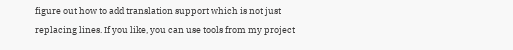figure out how to add translation support which is not just replacing lines. If you like, you can use tools from my project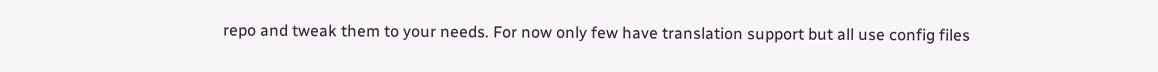repo and tweak them to your needs. For now only few have translation support but all use config files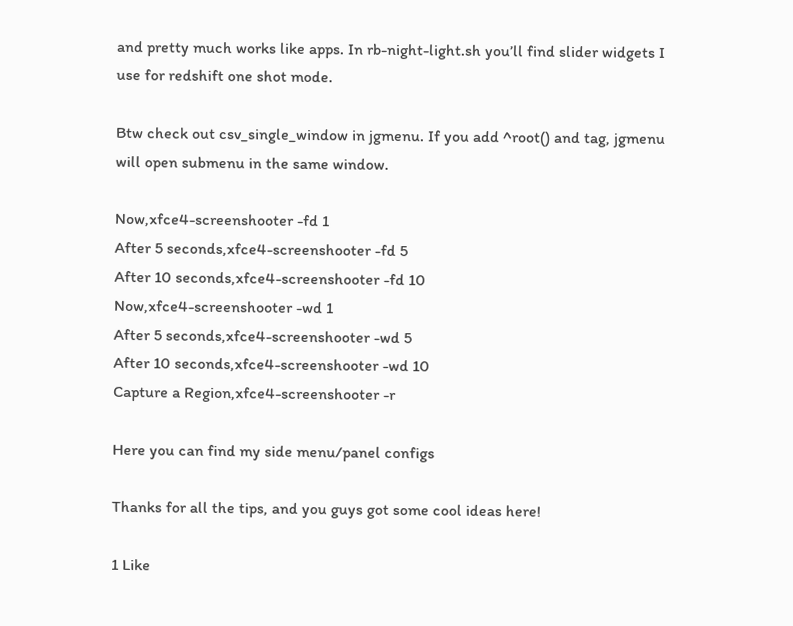and pretty much works like apps. In rb-night-light.sh you’ll find slider widgets I use for redshift one shot mode.

Btw check out csv_single_window in jgmenu. If you add ^root() and tag, jgmenu will open submenu in the same window.

Now,xfce4-screenshooter -fd 1
After 5 seconds,xfce4-screenshooter -fd 5
After 10 seconds,xfce4-screenshooter -fd 10
Now,xfce4-screenshooter -wd 1
After 5 seconds,xfce4-screenshooter -wd 5
After 10 seconds,xfce4-screenshooter -wd 10
Capture a Region,xfce4-screenshooter -r

Here you can find my side menu/panel configs

Thanks for all the tips, and you guys got some cool ideas here!

1 Like